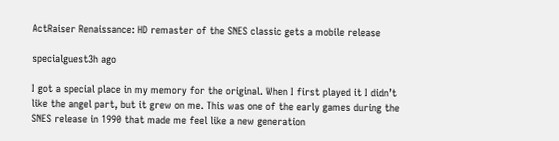ActRaiser Renaissance: HD remaster of the SNES classic gets a mobile release

specialguest3h ago

I got a special place in my memory for the original. When I first played it I didn’t like the angel part, but it grew on me. This was one of the early games during the SNES release in 1990 that made me feel like a new generation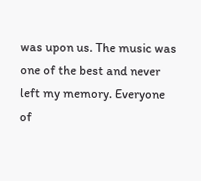was upon us. The music was one of the best and never left my memory. Everyone of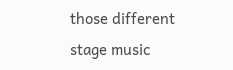those different stage music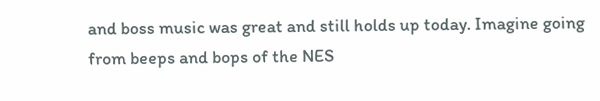and boss music was great and still holds up today. Imagine going from beeps and bops of the NES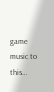game music to this…